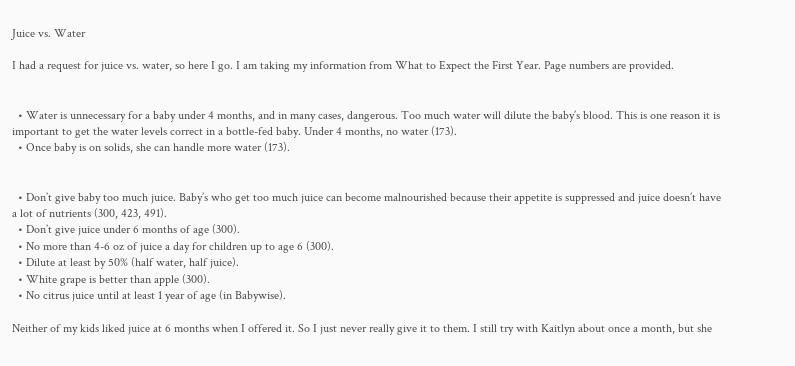Juice vs. Water

I had a request for juice vs. water, so here I go. I am taking my information from What to Expect the First Year. Page numbers are provided.


  • Water is unnecessary for a baby under 4 months, and in many cases, dangerous. Too much water will dilute the baby’s blood. This is one reason it is important to get the water levels correct in a bottle-fed baby. Under 4 months, no water (173).
  • Once baby is on solids, she can handle more water (173).


  • Don’t give baby too much juice. Baby’s who get too much juice can become malnourished because their appetite is suppressed and juice doesn’t have a lot of nutrients (300, 423, 491).
  • Don’t give juice under 6 months of age (300).
  • No more than 4-6 oz of juice a day for children up to age 6 (300).
  • Dilute at least by 50% (half water, half juice).
  • White grape is better than apple (300).
  • No citrus juice until at least 1 year of age (in Babywise).

Neither of my kids liked juice at 6 months when I offered it. So I just never really give it to them. I still try with Kaitlyn about once a month, but she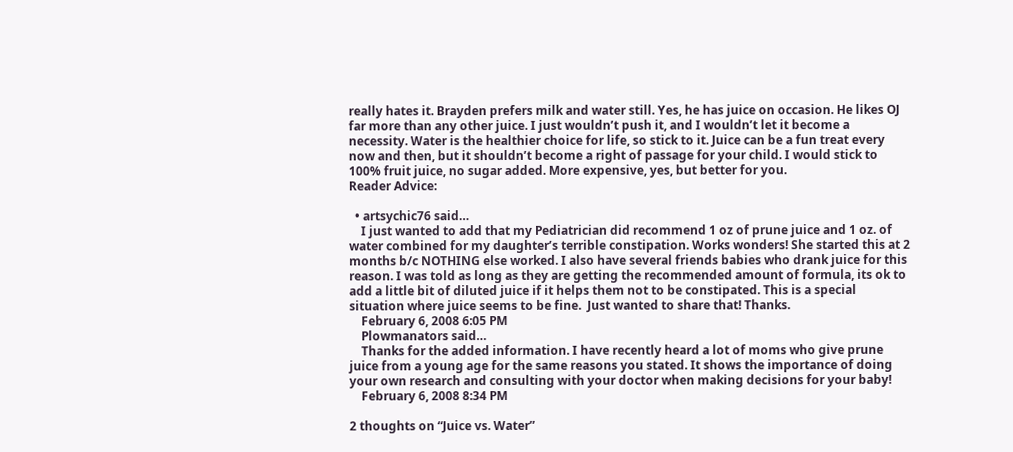really hates it. Brayden prefers milk and water still. Yes, he has juice on occasion. He likes OJ far more than any other juice. I just wouldn’t push it, and I wouldn’t let it become a necessity. Water is the healthier choice for life, so stick to it. Juice can be a fun treat every now and then, but it shouldn’t become a right of passage for your child. I would stick to 100% fruit juice, no sugar added. More expensive, yes, but better for you.
Reader Advice:

  • artsychic76 said…
    I just wanted to add that my Pediatrician did recommend 1 oz of prune juice and 1 oz. of water combined for my daughter’s terrible constipation. Works wonders! She started this at 2 months b/c NOTHING else worked. I also have several friends babies who drank juice for this reason. I was told as long as they are getting the recommended amount of formula, its ok to add a little bit of diluted juice if it helps them not to be constipated. This is a special situation where juice seems to be fine.  Just wanted to share that! Thanks.
    February 6, 2008 6:05 PM
    Plowmanators said…
    Thanks for the added information. I have recently heard a lot of moms who give prune juice from a young age for the same reasons you stated. It shows the importance of doing your own research and consulting with your doctor when making decisions for your baby!
    February 6, 2008 8:34 PM

2 thoughts on “Juice vs. Water”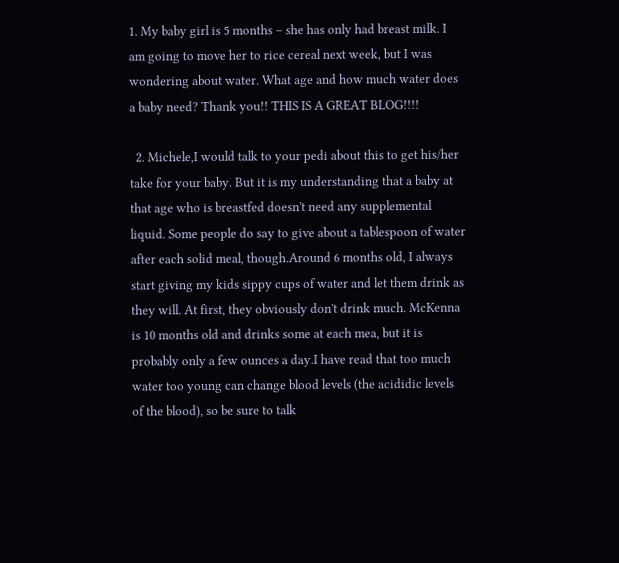1. My baby girl is 5 months – she has only had breast milk. I am going to move her to rice cereal next week, but I was wondering about water. What age and how much water does a baby need? Thank you!! THIS IS A GREAT BLOG!!!!

  2. Michele,I would talk to your pedi about this to get his/her take for your baby. But it is my understanding that a baby at that age who is breastfed doesn't need any supplemental liquid. Some people do say to give about a tablespoon of water after each solid meal, though.Around 6 months old, I always start giving my kids sippy cups of water and let them drink as they will. At first, they obviously don't drink much. McKenna is 10 months old and drinks some at each mea, but it is probably only a few ounces a day.I have read that too much water too young can change blood levels (the acididic levels of the blood), so be sure to talk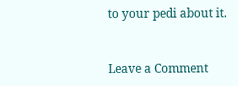to your pedi about it.


Leave a Comment